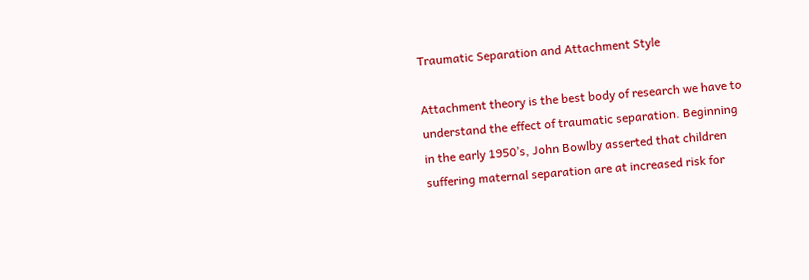Traumatic Separation and Attachment Style

Attachment theory is the best body of research we have to understand the effect of traumatic separation. Beginning in the early 1950’s, John Bowlby asserted that children suffering maternal separation are at increased risk for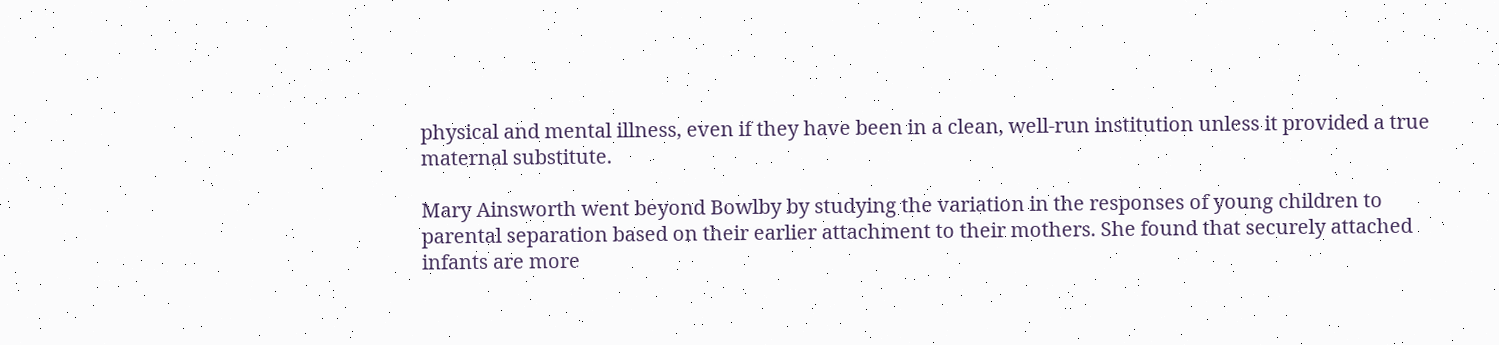physical and mental illness, even if they have been in a clean, well-run institution unless it provided a true maternal substitute.

Mary Ainsworth went beyond Bowlby by studying the variation in the responses of young children to parental separation based on their earlier attachment to their mothers. She found that securely attached infants are more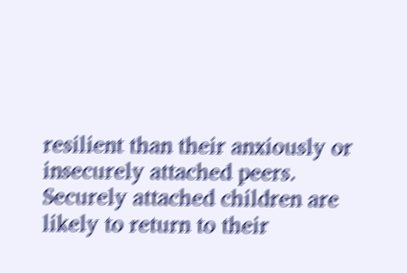resilient than their anxiously or insecurely attached peers. Securely attached children are likely to return to their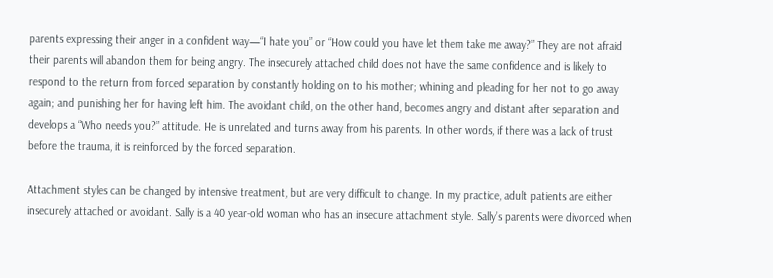parents expressing their anger in a confident way—“I hate you” or “How could you have let them take me away?” They are not afraid their parents will abandon them for being angry. The insecurely attached child does not have the same confidence and is likely to respond to the return from forced separation by constantly holding on to his mother; whining and pleading for her not to go away again; and punishing her for having left him. The avoidant child, on the other hand, becomes angry and distant after separation and develops a “Who needs you?” attitude. He is unrelated and turns away from his parents. In other words, if there was a lack of trust before the trauma, it is reinforced by the forced separation.

Attachment styles can be changed by intensive treatment, but are very difficult to change. In my practice, adult patients are either insecurely attached or avoidant. Sally is a 40 year-old woman who has an insecure attachment style. Sally’s parents were divorced when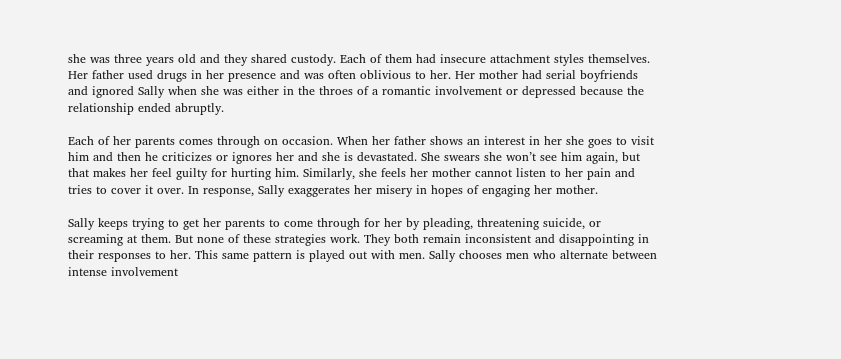she was three years old and they shared custody. Each of them had insecure attachment styles themselves. Her father used drugs in her presence and was often oblivious to her. Her mother had serial boyfriends and ignored Sally when she was either in the throes of a romantic involvement or depressed because the relationship ended abruptly.

Each of her parents comes through on occasion. When her father shows an interest in her she goes to visit him and then he criticizes or ignores her and she is devastated. She swears she won’t see him again, but that makes her feel guilty for hurting him. Similarly, she feels her mother cannot listen to her pain and tries to cover it over. In response, Sally exaggerates her misery in hopes of engaging her mother.

Sally keeps trying to get her parents to come through for her by pleading, threatening suicide, or screaming at them. But none of these strategies work. They both remain inconsistent and disappointing in their responses to her. This same pattern is played out with men. Sally chooses men who alternate between intense involvement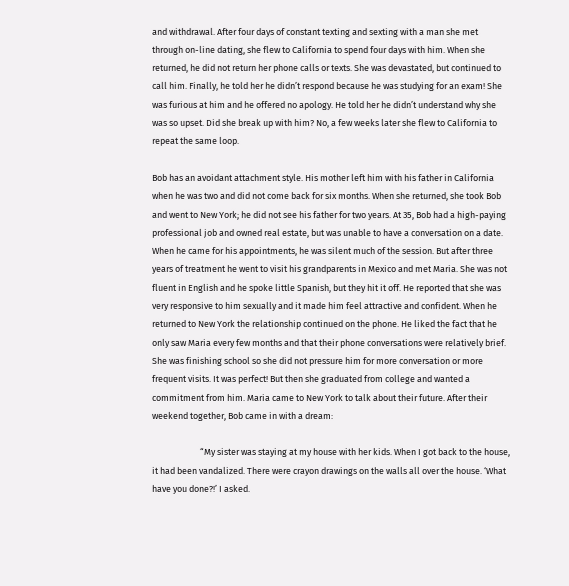and withdrawal. After four days of constant texting and sexting with a man she met through on-line dating, she flew to California to spend four days with him. When she returned, he did not return her phone calls or texts. She was devastated, but continued to call him. Finally, he told her he didn’t respond because he was studying for an exam! She was furious at him and he offered no apology. He told her he didn’t understand why she was so upset. Did she break up with him? No, a few weeks later she flew to California to repeat the same loop.

Bob has an avoidant attachment style. His mother left him with his father in California when he was two and did not come back for six months. When she returned, she took Bob and went to New York; he did not see his father for two years. At 35, Bob had a high-paying professional job and owned real estate, but was unable to have a conversation on a date. When he came for his appointments, he was silent much of the session. But after three years of treatment he went to visit his grandparents in Mexico and met Maria. She was not fluent in English and he spoke little Spanish, but they hit it off. He reported that she was very responsive to him sexually and it made him feel attractive and confident. When he returned to New York the relationship continued on the phone. He liked the fact that he only saw Maria every few months and that their phone conversations were relatively brief. She was finishing school so she did not pressure him for more conversation or more frequent visits. It was perfect! But then she graduated from college and wanted a commitment from him. Maria came to New York to talk about their future. After their weekend together, Bob came in with a dream:

                        “My sister was staying at my house with her kids. When I got back to the house, it had been vandalized. There were crayon drawings on the walls all over the house. ‘What have you done?!’ I asked.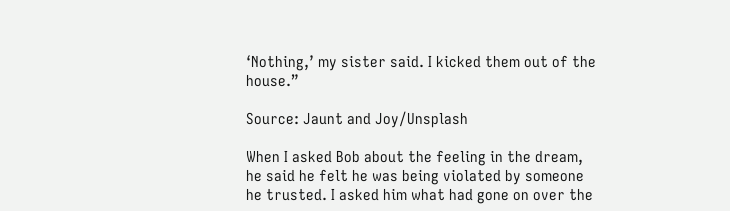‘Nothing,’ my sister said. I kicked them out of the house.”

Source: Jaunt and Joy/Unsplash

When I asked Bob about the feeling in the dream, he said he felt he was being violated by someone he trusted. I asked him what had gone on over the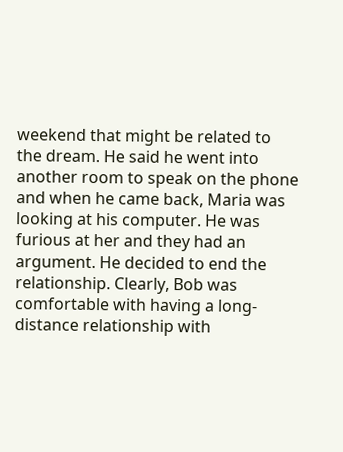weekend that might be related to the dream. He said he went into another room to speak on the phone and when he came back, Maria was looking at his computer. He was furious at her and they had an argument. He decided to end the relationship. Clearly, Bob was comfortable with having a long-distance relationship with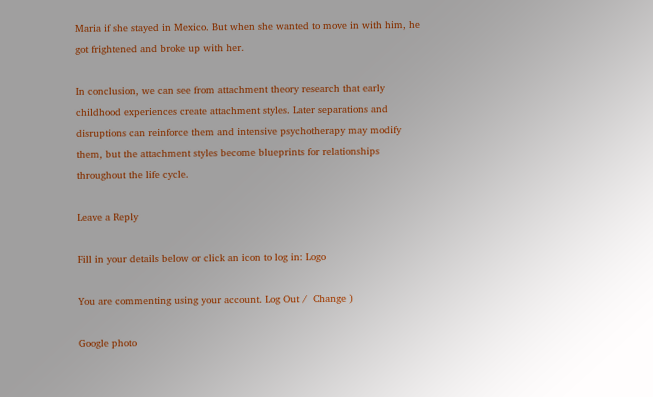Maria if she stayed in Mexico. But when she wanted to move in with him, he got frightened and broke up with her.

In conclusion, we can see from attachment theory research that early childhood experiences create attachment styles. Later separations and disruptions can reinforce them and intensive psychotherapy may modify them, but the attachment styles become blueprints for relationships throughout the life cycle.

Leave a Reply

Fill in your details below or click an icon to log in: Logo

You are commenting using your account. Log Out /  Change )

Google photo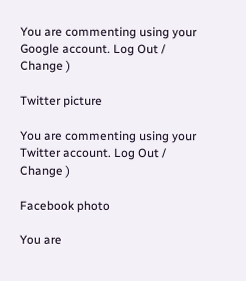You are commenting using your Google account. Log Out /  Change )

Twitter picture

You are commenting using your Twitter account. Log Out /  Change )

Facebook photo

You are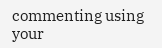commenting using your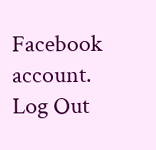Facebook account. Log Out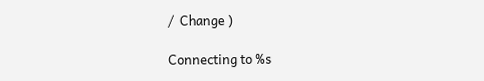/  Change )

Connecting to %s